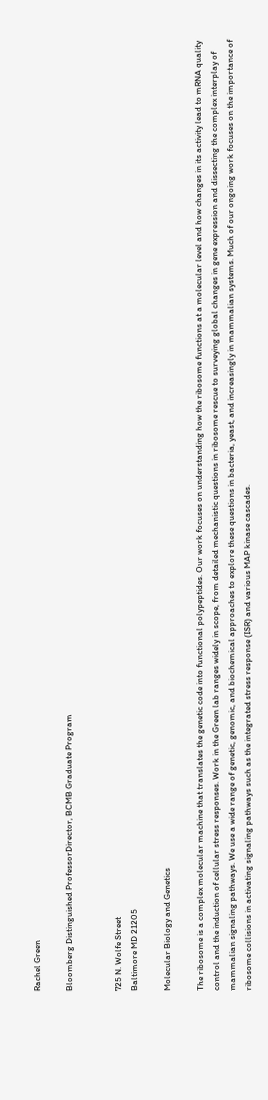Rachel Green

Bloomberg Distinguished ProfessorDirector, BCMB Graduate Program


725 N. Wolfe Street
Baltimore MD 21205

Molecular Biology and Genetics

The ribosome is a complex molecular machine that translates the genetic code into functional polypeptides. Our work focuses on understanding how the ribosome functions at a molecular level and how changes in its activity lead to mRNA quality control and the induction of cellular stress responses. Work in the Green lab ranges widely in scope, from detailed mechanistic questions in ribosome rescue to surveying global changes in gene expression and dissecting the complex interplay of mammalian signaling pathways. We use a wide range of genetic, genomic, and biochemical approaches to explore these questions in bacteria, yeast, and increasingly in mammalian systems. Much of our ongoing work focuses on the importance of ribosome collisions in activating signaling pathways such as the integrated stress response (ISR) and various MAP kinase cascades.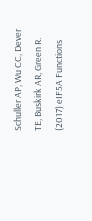Schuller AP, Wu CC, Dever TE, Buskirk AR, Green R. (2017) eIF5A Functions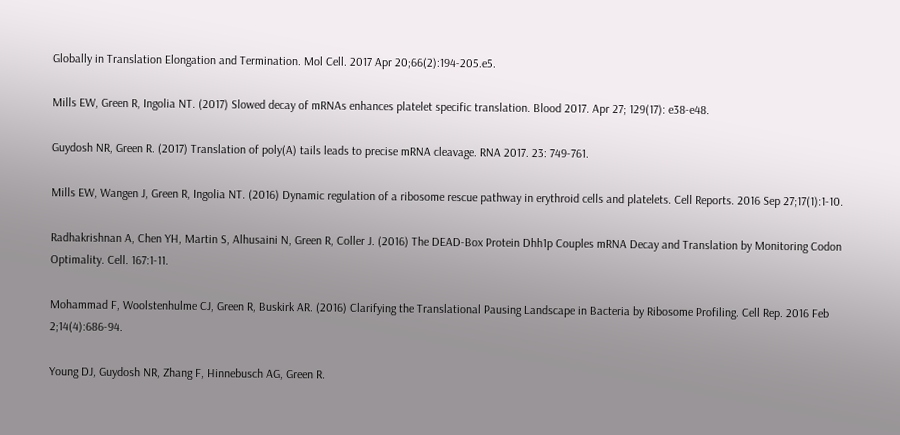Globally in Translation Elongation and Termination. Mol Cell. 2017 Apr 20;66(2):194-205.e5.

Mills EW, Green R, Ingolia NT. (2017) Slowed decay of mRNAs enhances platelet specific translation. Blood 2017. Apr 27; 129(17): e38-e48.

Guydosh NR, Green R. (2017) Translation of poly(A) tails leads to precise mRNA cleavage. RNA 2017. 23: 749-761.

Mills EW, Wangen J, Green R, Ingolia NT. (2016) Dynamic regulation of a ribosome rescue pathway in erythroid cells and platelets. Cell Reports. 2016 Sep 27;17(1):1-10.

Radhakrishnan A, Chen YH, Martin S, Alhusaini N, Green R, Coller J. (2016) The DEAD-Box Protein Dhh1p Couples mRNA Decay and Translation by Monitoring Codon Optimality. Cell. 167:1-11.

Mohammad F, Woolstenhulme CJ, Green R, Buskirk AR. (2016) Clarifying the Translational Pausing Landscape in Bacteria by Ribosome Profiling. Cell Rep. 2016 Feb 2;14(4):686-94.

Young DJ, Guydosh NR, Zhang F, Hinnebusch AG, Green R.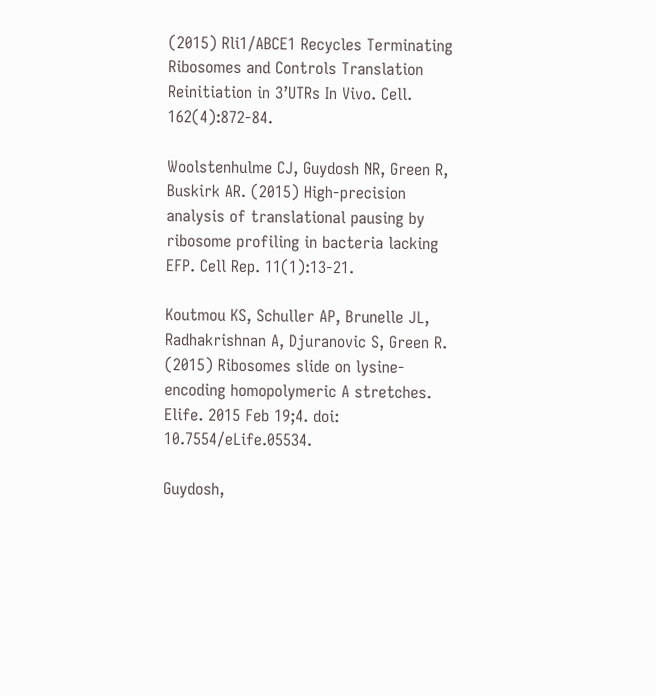(2015) Rli1/ABCE1 Recycles Terminating Ribosomes and Controls Translation Reinitiation in 3’UTRs In Vivo. Cell. 162(4):872-84.

Woolstenhulme CJ, Guydosh NR, Green R, Buskirk AR. (2015) High-precision analysis of translational pausing by ribosome profiling in bacteria lacking EFP. Cell Rep. 11(1):13-21.

Koutmou KS, Schuller AP, Brunelle JL, Radhakrishnan A, Djuranovic S, Green R. (2015) Ribosomes slide on lysine-encoding homopolymeric A stretches. Elife. 2015 Feb 19;4. doi: 10.7554/eLife.05534.

Guydosh,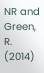NR and Green, R. (2014)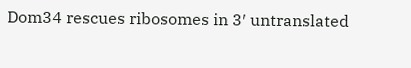Dom34 rescues ribosomes in 3′ untranslated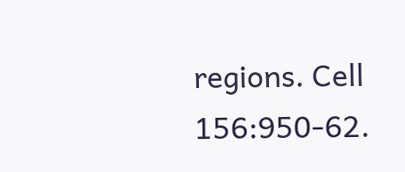regions. Cell 156:950-62.